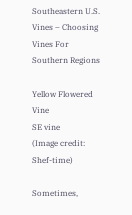Southeastern U.S. Vines – Choosing Vines For Southern Regions

Yellow Flowered Vine
SE vine
(Image credit: Shef-time)

Sometimes,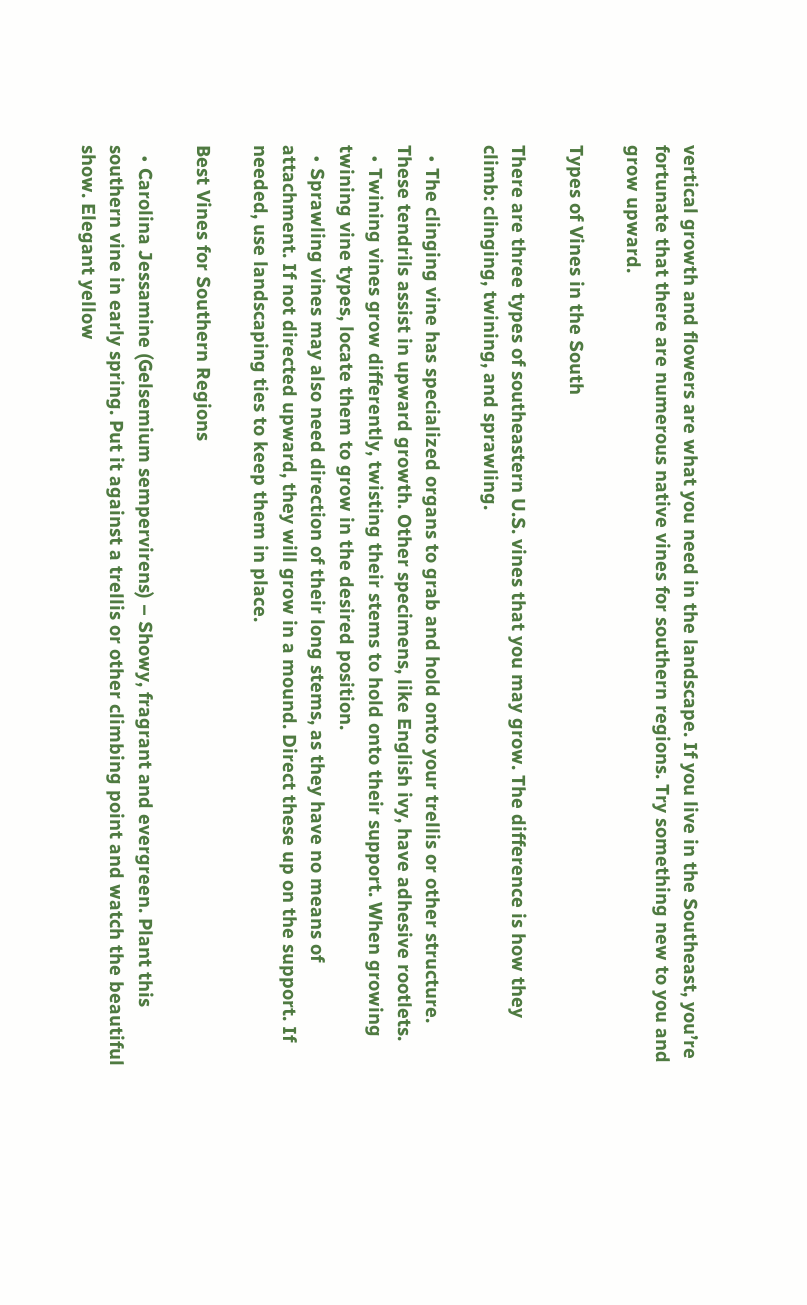vertical growth and flowers are what you need in the landscape. If you live in the Southeast, you’re fortunate that there are numerous native vines for southern regions. Try something new to you and grow upward.

Types of Vines in the South

There are three types of southeastern U.S. vines that you may grow. The difference is how they climb: clinging, twining, and sprawling.

  • The clinging vine has specialized organs to grab and hold onto your trellis or other structure. These tendrils assist in upward growth. Other specimens, like English ivy, have adhesive rootlets.
  • Twining vines grow differently, twisting their stems to hold onto their support. When growing twining vine types, locate them to grow in the desired position.
  • Sprawling vines may also need direction of their long stems, as they have no means of attachment. If not directed upward, they will grow in a mound. Direct these up on the support. If needed, use landscaping ties to keep them in place.

Best Vines for Southern Regions

  • Carolina Jessamine (Gelsemium sempervirens) – Showy, fragrant and evergreen. Plant this southern vine in early spring. Put it against a trellis or other climbing point and watch the beautiful show. Elegant yellow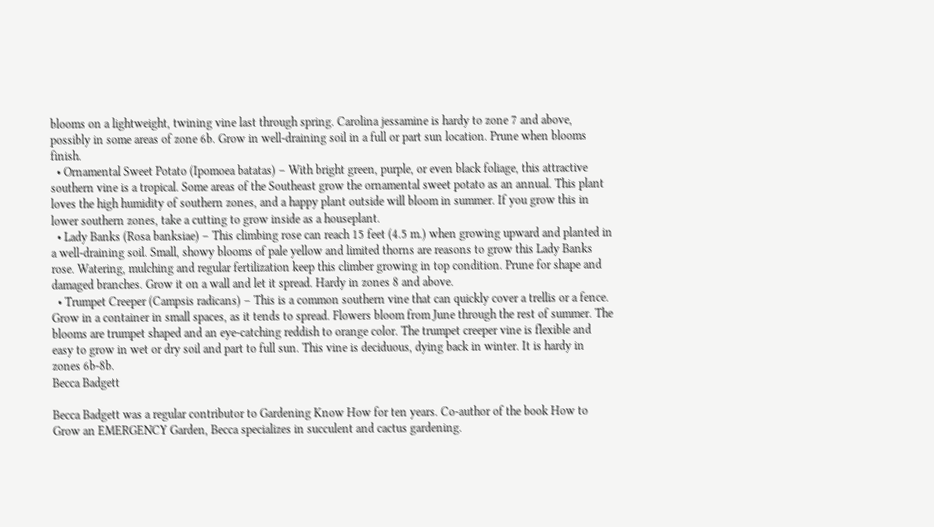blooms on a lightweight, twining vine last through spring. Carolina jessamine is hardy to zone 7 and above, possibly in some areas of zone 6b. Grow in well-draining soil in a full or part sun location. Prune when blooms finish.
  • Ornamental Sweet Potato (Ipomoea batatas) – With bright green, purple, or even black foliage, this attractive southern vine is a tropical. Some areas of the Southeast grow the ornamental sweet potato as an annual. This plant loves the high humidity of southern zones, and a happy plant outside will bloom in summer. If you grow this in lower southern zones, take a cutting to grow inside as a houseplant.
  • Lady Banks (Rosa banksiae) – This climbing rose can reach 15 feet (4.5 m.) when growing upward and planted in a well-draining soil. Small, showy blooms of pale yellow and limited thorns are reasons to grow this Lady Banks rose. Watering, mulching and regular fertilization keep this climber growing in top condition. Prune for shape and damaged branches. Grow it on a wall and let it spread. Hardy in zones 8 and above.
  • Trumpet Creeper (Campsis radicans) – This is a common southern vine that can quickly cover a trellis or a fence. Grow in a container in small spaces, as it tends to spread. Flowers bloom from June through the rest of summer. The blooms are trumpet shaped and an eye-catching reddish to orange color. The trumpet creeper vine is flexible and easy to grow in wet or dry soil and part to full sun. This vine is deciduous, dying back in winter. It is hardy in zones 6b-8b.
Becca Badgett

Becca Badgett was a regular contributor to Gardening Know How for ten years. Co-author of the book How to Grow an EMERGENCY Garden, Becca specializes in succulent and cactus gardening.